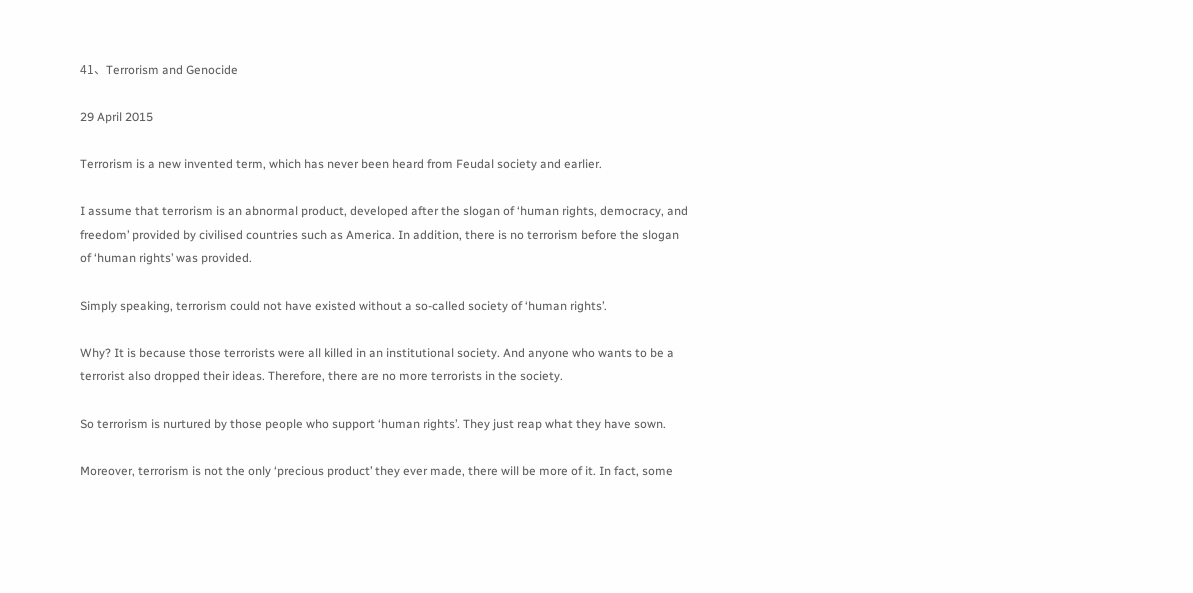41、Terrorism and Genocide

29 April 2015

Terrorism is a new invented term, which has never been heard from Feudal society and earlier.

I assume that terrorism is an abnormal product, developed after the slogan of ‘human rights, democracy, and freedom’ provided by civilised countries such as America. In addition, there is no terrorism before the slogan of ‘human rights’ was provided.

Simply speaking, terrorism could not have existed without a so-called society of ‘human rights’.

Why? It is because those terrorists were all killed in an institutional society. And anyone who wants to be a terrorist also dropped their ideas. Therefore, there are no more terrorists in the society.

So terrorism is nurtured by those people who support ‘human rights’. They just reap what they have sown.

Moreover, terrorism is not the only ‘precious product’ they ever made, there will be more of it. In fact, some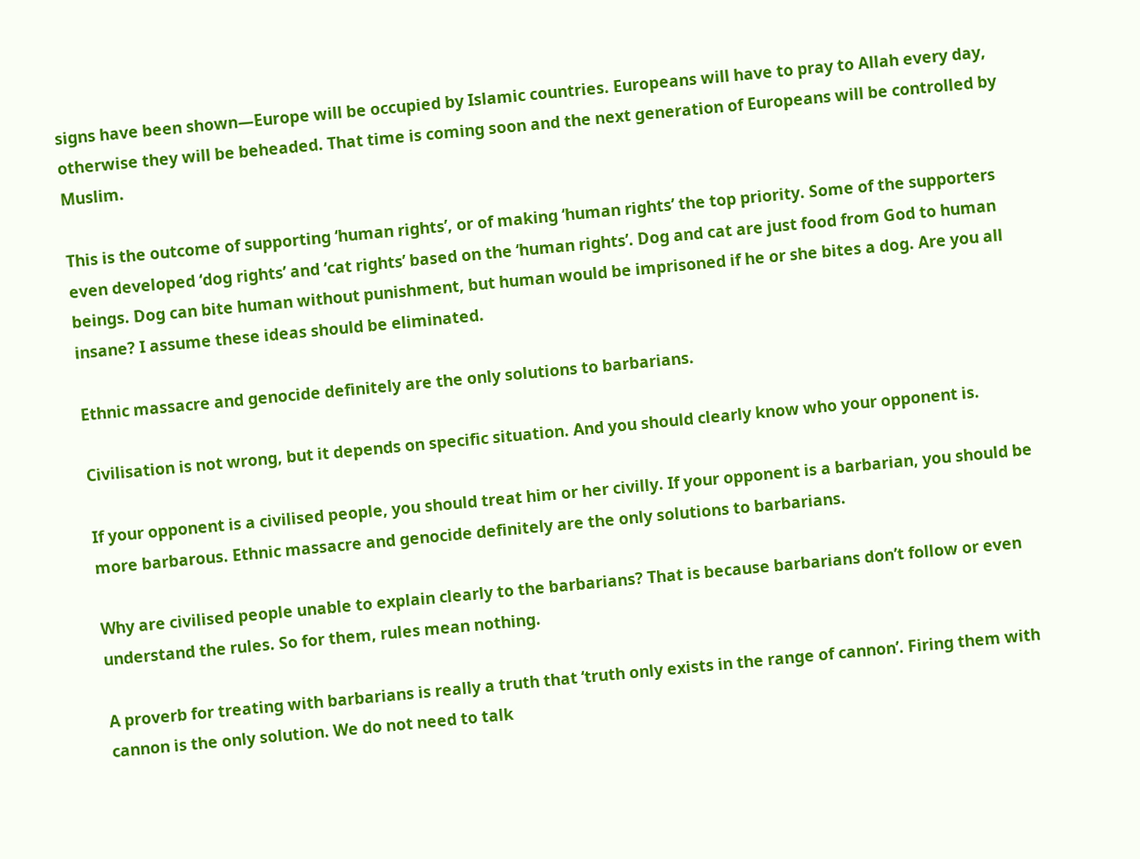signs have been shown—Europe will be occupied by Islamic countries. Europeans will have to pray to Allah every day, otherwise they will be beheaded. That time is coming soon and the next generation of Europeans will be controlled by Muslim.

This is the outcome of supporting ‘human rights’, or of making ‘human rights’ the top priority. Some of the supporters even developed ‘dog rights’ and ‘cat rights’ based on the ‘human rights’. Dog and cat are just food from God to human beings. Dog can bite human without punishment, but human would be imprisoned if he or she bites a dog. Are you all insane? I assume these ideas should be eliminated.

Ethnic massacre and genocide definitely are the only solutions to barbarians.

Civilisation is not wrong, but it depends on specific situation. And you should clearly know who your opponent is.

If your opponent is a civilised people, you should treat him or her civilly. If your opponent is a barbarian, you should be more barbarous. Ethnic massacre and genocide definitely are the only solutions to barbarians.

Why are civilised people unable to explain clearly to the barbarians? That is because barbarians don’t follow or even understand the rules. So for them, rules mean nothing.

A proverb for treating with barbarians is really a truth that ‘truth only exists in the range of cannon’. Firing them with cannon is the only solution. We do not need to talk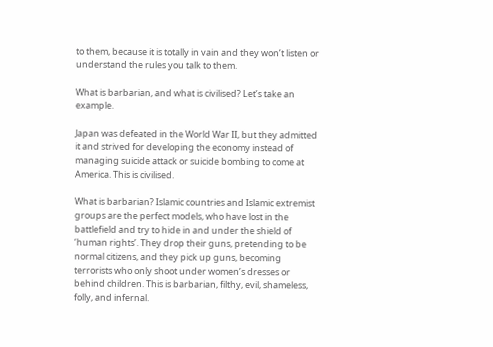to them, because it is totally in vain and they won’t listen or understand the rules you talk to them.

What is barbarian, and what is civilised? Let’s take an example.

Japan was defeated in the World War II, but they admitted it and strived for developing the economy instead of managing suicide attack or suicide bombing to come at America. This is civilised.

What is barbarian? Islamic countries and Islamic extremist groups are the perfect models, who have lost in the battlefield and try to hide in and under the shield of ‘human rights’. They drop their guns, pretending to be normal citizens, and they pick up guns, becoming terrorists who only shoot under women’s dresses or behind children. This is barbarian, filthy, evil, shameless, folly, and infernal.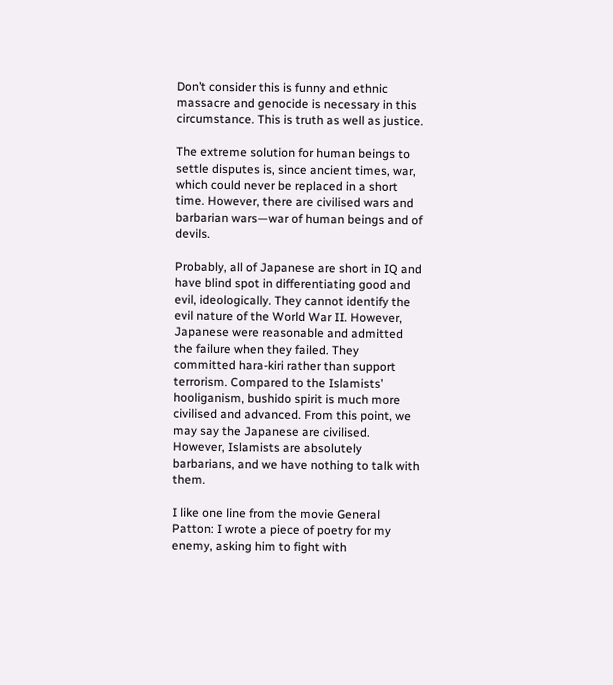Don’t consider this is funny and ethnic massacre and genocide is necessary in this circumstance. This is truth as well as justice.

The extreme solution for human beings to settle disputes is, since ancient times, war, which could never be replaced in a short time. However, there are civilised wars and barbarian wars—war of human beings and of devils.

Probably, all of Japanese are short in IQ and have blind spot in differentiating good and evil, ideologically. They cannot identify the evil nature of the World War II. However, Japanese were reasonable and admitted the failure when they failed. They committed hara-kiri rather than support terrorism. Compared to the Islamists’ hooliganism, bushido spirit is much more civilised and advanced. From this point, we may say the Japanese are civilised. However, Islamists are absolutely barbarians, and we have nothing to talk with them.

I like one line from the movie General Patton: I wrote a piece of poetry for my enemy, asking him to fight with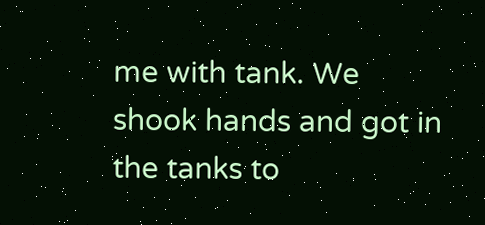me with tank. We shook hands and got in the tanks to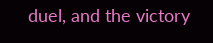duel, and the victory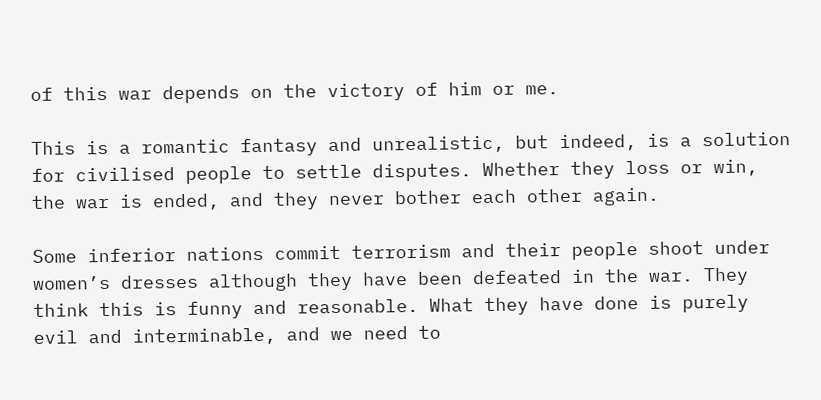of this war depends on the victory of him or me.

This is a romantic fantasy and unrealistic, but indeed, is a solution for civilised people to settle disputes. Whether they loss or win, the war is ended, and they never bother each other again.

Some inferior nations commit terrorism and their people shoot under women’s dresses although they have been defeated in the war. They think this is funny and reasonable. What they have done is purely evil and interminable, and we need to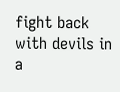fight back with devils in a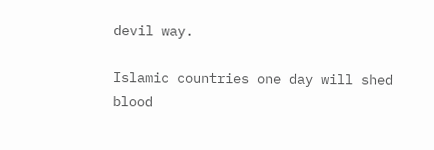devil way.

Islamic countries one day will shed blood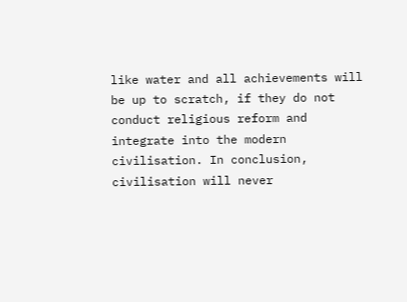like water and all achievements will be up to scratch, if they do not conduct religious reform and integrate into the modern civilisation. In conclusion, civilisation will never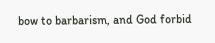bow to barbarism, and God forbid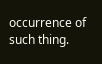occurrence of such thing.